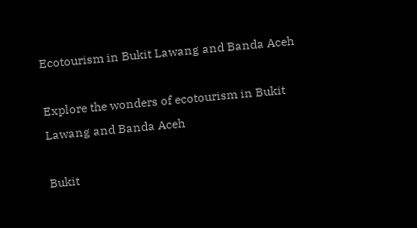Ecotourism in Bukit Lawang and Banda Aceh

Explore the wonders of ecotourism in Bukit Lawang and Banda Aceh

Bukit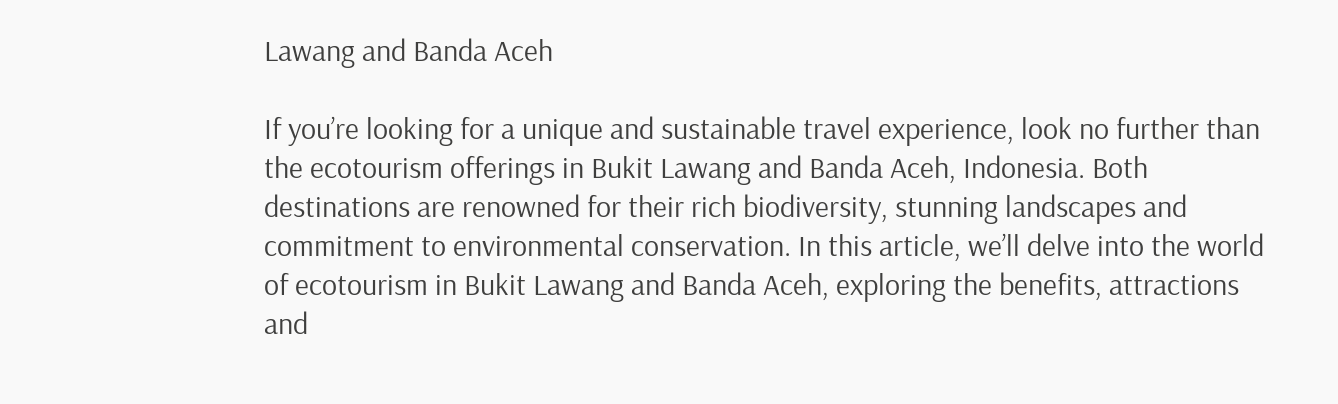Lawang and Banda Aceh

If you’re looking for a unique and sustainable travel experience, look no further than the ecotourism offerings in Bukit Lawang and Banda Aceh, Indonesia. Both destinations are renowned for their rich biodiversity, stunning landscapes and commitment to environmental conservation. In this article, we’ll delve into the world of ecotourism in Bukit Lawang and Banda Aceh, exploring the benefits, attractions and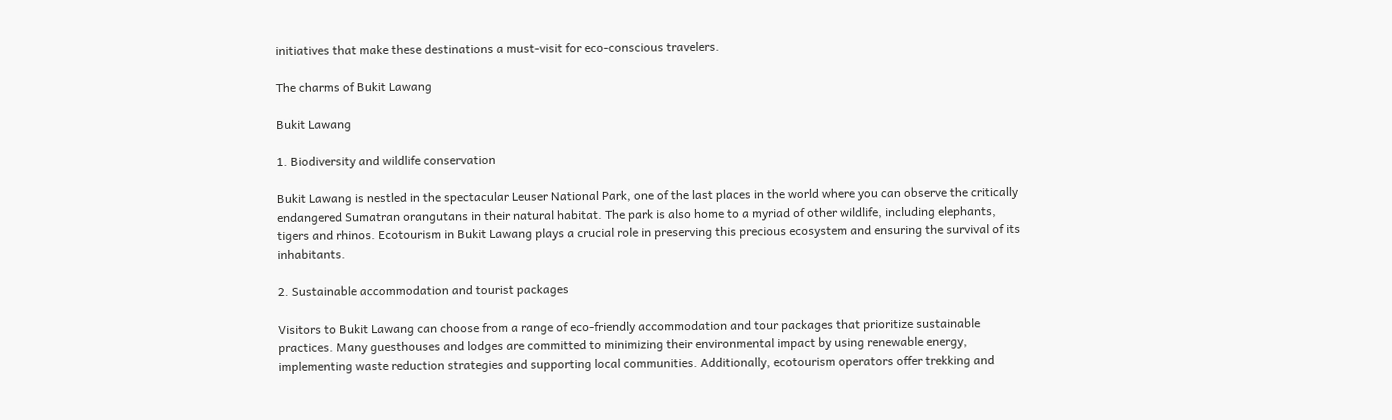initiatives that make these destinations a must-visit for eco-conscious travelers.

The charms of Bukit Lawang

Bukit Lawang

1. Biodiversity and wildlife conservation

Bukit Lawang is nestled in the spectacular Leuser National Park, one of the last places in the world where you can observe the critically endangered Sumatran orangutans in their natural habitat. The park is also home to a myriad of other wildlife, including elephants, tigers and rhinos. Ecotourism in Bukit Lawang plays a crucial role in preserving this precious ecosystem and ensuring the survival of its inhabitants.

2. Sustainable accommodation and tourist packages

Visitors to Bukit Lawang can choose from a range of eco-friendly accommodation and tour packages that prioritize sustainable practices. Many guesthouses and lodges are committed to minimizing their environmental impact by using renewable energy, implementing waste reduction strategies and supporting local communities. Additionally, ecotourism operators offer trekking and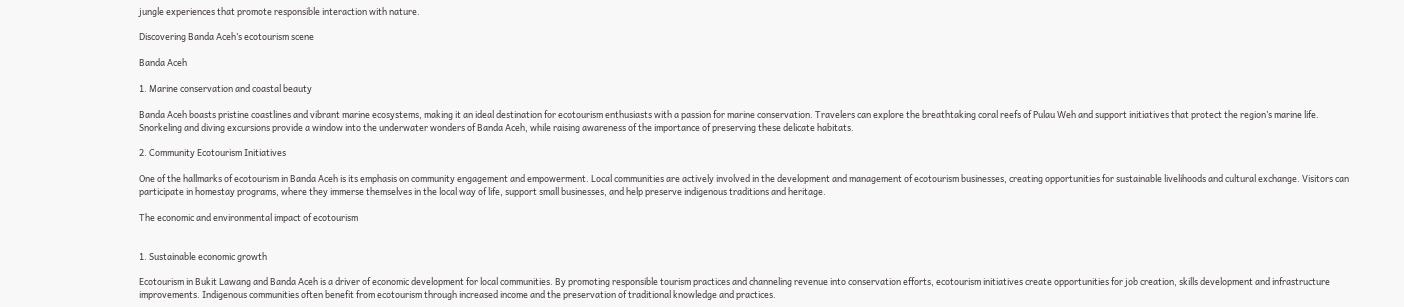jungle experiences that promote responsible interaction with nature.

Discovering Banda Aceh’s ecotourism scene

Banda Aceh

1. Marine conservation and coastal beauty

Banda Aceh boasts pristine coastlines and vibrant marine ecosystems, making it an ideal destination for ecotourism enthusiasts with a passion for marine conservation. Travelers can explore the breathtaking coral reefs of Pulau Weh and support initiatives that protect the region’s marine life. Snorkeling and diving excursions provide a window into the underwater wonders of Banda Aceh, while raising awareness of the importance of preserving these delicate habitats.

2. Community Ecotourism Initiatives

One of the hallmarks of ecotourism in Banda Aceh is its emphasis on community engagement and empowerment. Local communities are actively involved in the development and management of ecotourism businesses, creating opportunities for sustainable livelihoods and cultural exchange. Visitors can participate in homestay programs, where they immerse themselves in the local way of life, support small businesses, and help preserve indigenous traditions and heritage.

The economic and environmental impact of ecotourism


1. Sustainable economic growth

Ecotourism in Bukit Lawang and Banda Aceh is a driver of economic development for local communities. By promoting responsible tourism practices and channeling revenue into conservation efforts, ecotourism initiatives create opportunities for job creation, skills development and infrastructure improvements. Indigenous communities often benefit from ecotourism through increased income and the preservation of traditional knowledge and practices.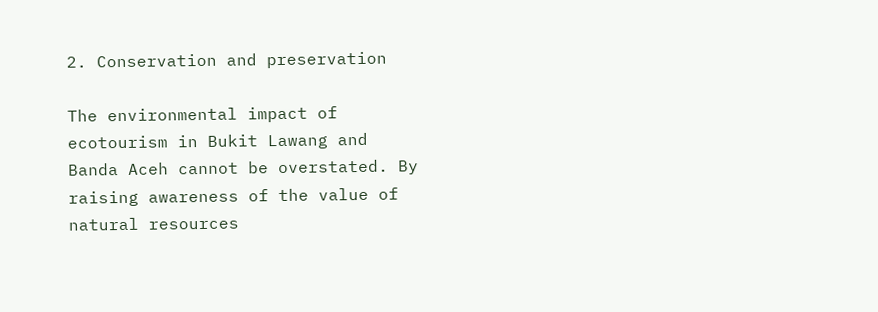2. Conservation and preservation

The environmental impact of ecotourism in Bukit Lawang and Banda Aceh cannot be overstated. By raising awareness of the value of natural resources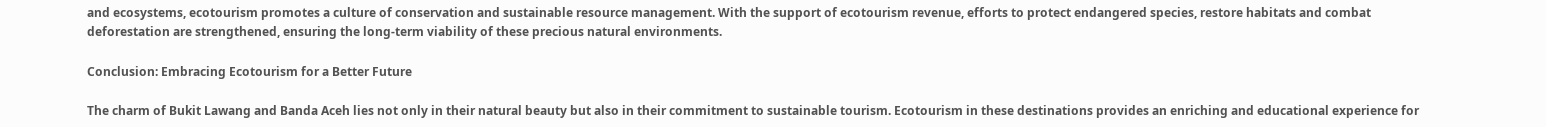and ecosystems, ecotourism promotes a culture of conservation and sustainable resource management. With the support of ecotourism revenue, efforts to protect endangered species, restore habitats and combat deforestation are strengthened, ensuring the long-term viability of these precious natural environments.

Conclusion: Embracing Ecotourism for a Better Future

The charm of Bukit Lawang and Banda Aceh lies not only in their natural beauty but also in their commitment to sustainable tourism. Ecotourism in these destinations provides an enriching and educational experience for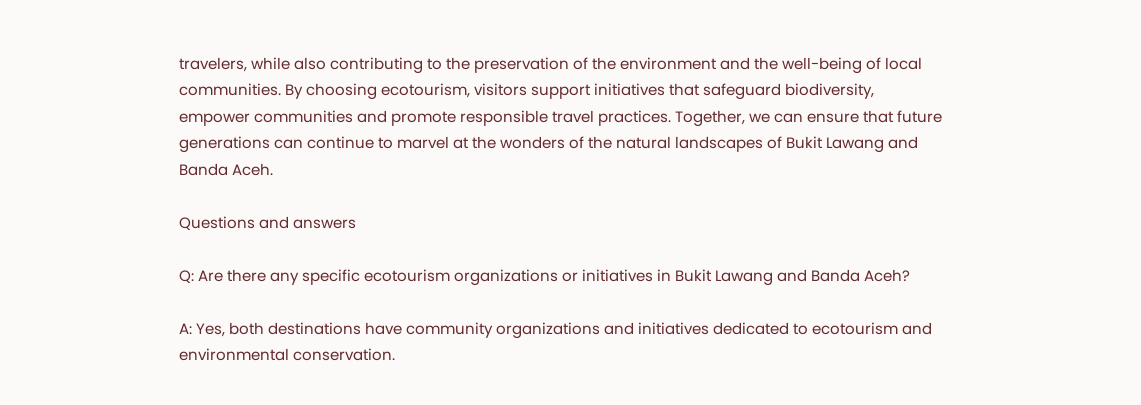travelers, while also contributing to the preservation of the environment and the well-being of local communities. By choosing ecotourism, visitors support initiatives that safeguard biodiversity, empower communities and promote responsible travel practices. Together, we can ensure that future generations can continue to marvel at the wonders of the natural landscapes of Bukit Lawang and Banda Aceh.

Questions and answers

Q: Are there any specific ecotourism organizations or initiatives in Bukit Lawang and Banda Aceh?

A: Yes, both destinations have community organizations and initiatives dedicated to ecotourism and environmental conservation.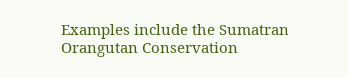Examples include the Sumatran Orangutan Conservation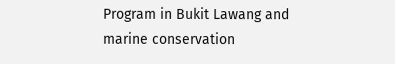Program in Bukit Lawang and marine conservation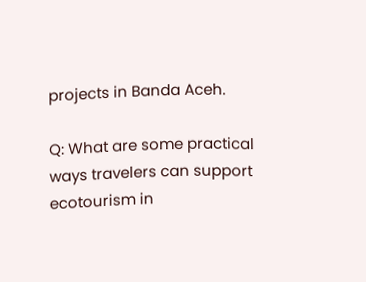projects in Banda Aceh.

Q: What are some practical ways travelers can support ecotourism in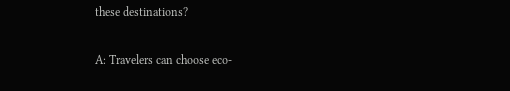these destinations?

A: Travelers can choose eco-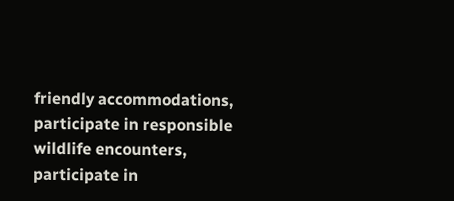friendly accommodations, participate in responsible wildlife encounters, participate in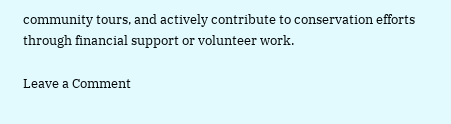community tours, and actively contribute to conservation efforts through financial support or volunteer work.

Leave a Comment